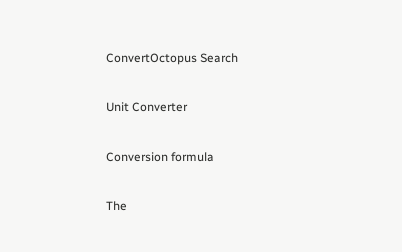ConvertOctopus Search

Unit Converter

Conversion formula

The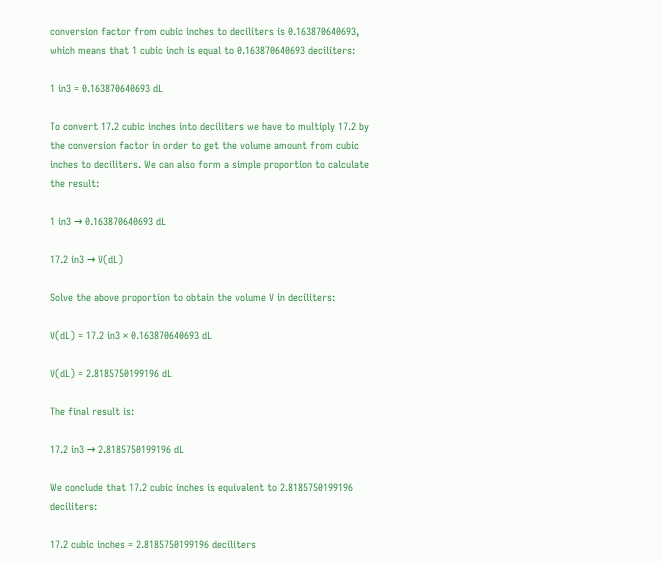conversion factor from cubic inches to deciliters is 0.163870640693, which means that 1 cubic inch is equal to 0.163870640693 deciliters:

1 in3 = 0.163870640693 dL

To convert 17.2 cubic inches into deciliters we have to multiply 17.2 by the conversion factor in order to get the volume amount from cubic inches to deciliters. We can also form a simple proportion to calculate the result:

1 in3 → 0.163870640693 dL

17.2 in3 → V(dL)

Solve the above proportion to obtain the volume V in deciliters:

V(dL) = 17.2 in3 × 0.163870640693 dL

V(dL) = 2.8185750199196 dL

The final result is:

17.2 in3 → 2.8185750199196 dL

We conclude that 17.2 cubic inches is equivalent to 2.8185750199196 deciliters:

17.2 cubic inches = 2.8185750199196 deciliters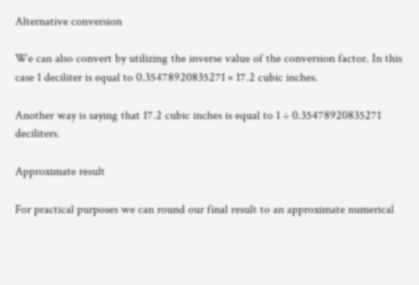Alternative conversion

We can also convert by utilizing the inverse value of the conversion factor. In this case 1 deciliter is equal to 0.35478920835271 × 17.2 cubic inches.

Another way is saying that 17.2 cubic inches is equal to 1 ÷ 0.35478920835271 deciliters.

Approximate result

For practical purposes we can round our final result to an approximate numerical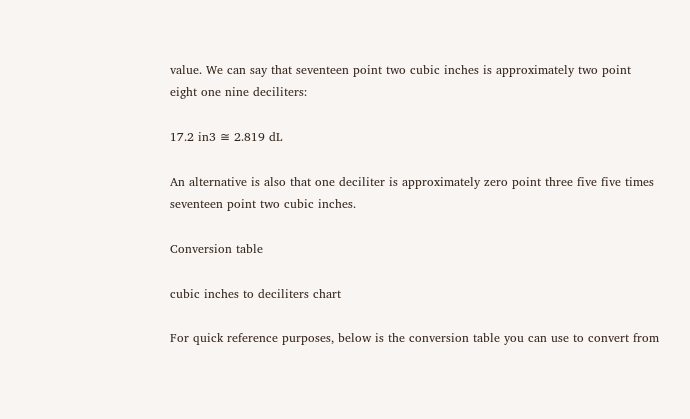value. We can say that seventeen point two cubic inches is approximately two point eight one nine deciliters:

17.2 in3 ≅ 2.819 dL

An alternative is also that one deciliter is approximately zero point three five five times seventeen point two cubic inches.

Conversion table

cubic inches to deciliters chart

For quick reference purposes, below is the conversion table you can use to convert from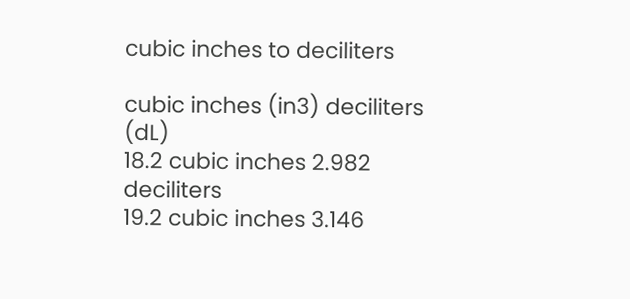cubic inches to deciliters

cubic inches (in3) deciliters (dL)
18.2 cubic inches 2.982 deciliters
19.2 cubic inches 3.146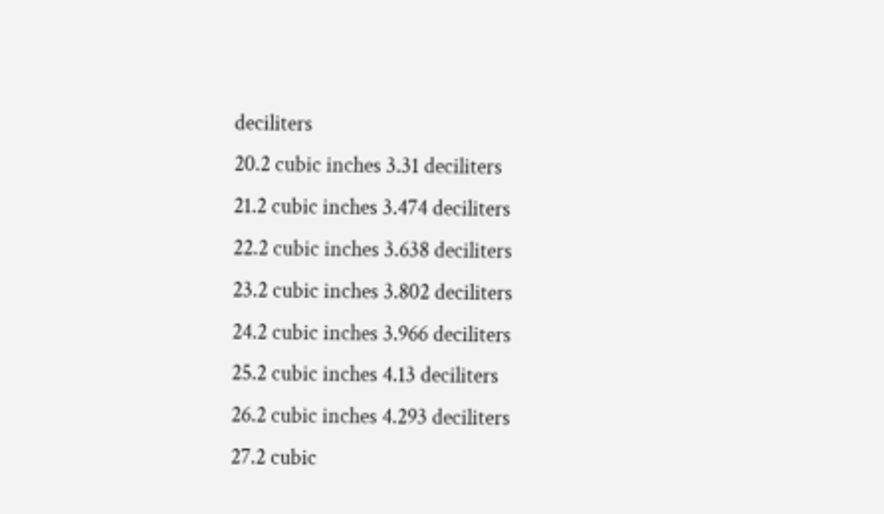deciliters
20.2 cubic inches 3.31 deciliters
21.2 cubic inches 3.474 deciliters
22.2 cubic inches 3.638 deciliters
23.2 cubic inches 3.802 deciliters
24.2 cubic inches 3.966 deciliters
25.2 cubic inches 4.13 deciliters
26.2 cubic inches 4.293 deciliters
27.2 cubic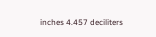inches 4.457 deciliters